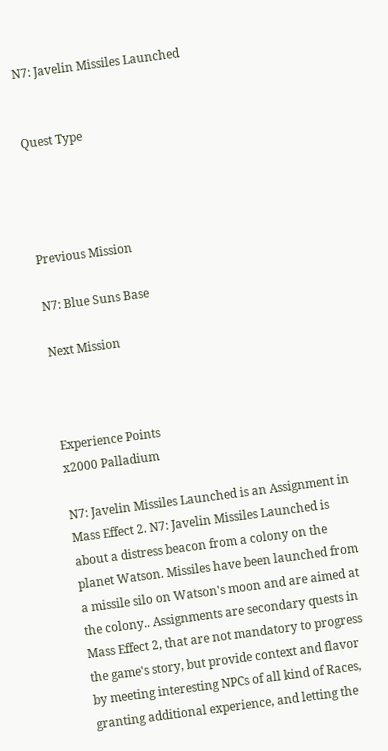N7: Javelin Missiles Launched


Quest Type




Previous Mission

N7: Blue Suns Base

Next Mission



Experience Points
x2000 Palladium

N7: Javelin Missiles Launched is an Assignment in Mass Effect 2. N7: Javelin Missiles Launched is about a distress beacon from a colony on the planet Watson. Missiles have been launched from a missile silo on Watson's moon and are aimed at the colony.. Assignments are secondary quests in Mass Effect 2, that are not mandatory to progress the game's story, but provide context and flavor by meeting interesting NPCs of all kind of Races, granting additional experience, and letting the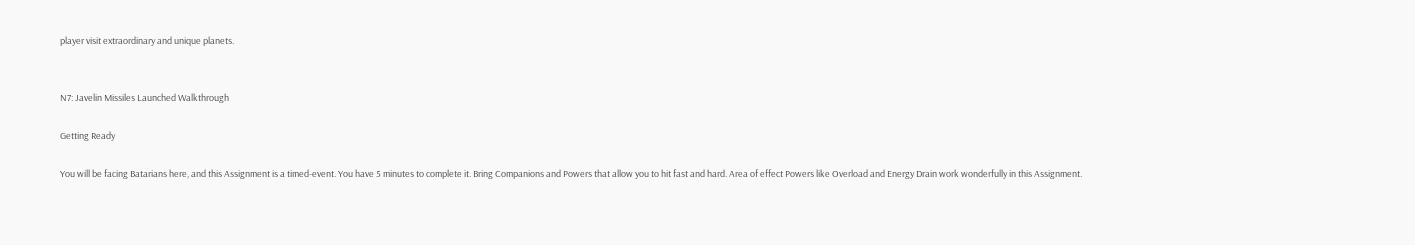player visit extraordinary and unique planets.


N7: Javelin Missiles Launched Walkthrough

Getting Ready

You will be facing Batarians here, and this Assignment is a timed-event. You have 5 minutes to complete it. Bring Companions and Powers that allow you to hit fast and hard. Area of effect Powers like Overload and Energy Drain work wonderfully in this Assignment.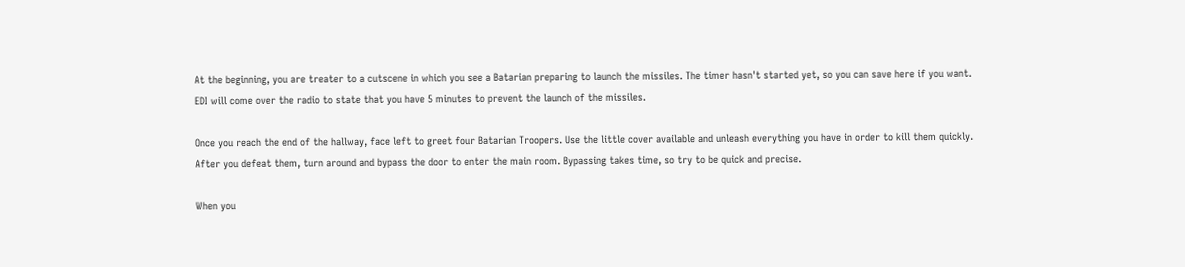At the beginning, you are treater to a cutscene in which you see a Batarian preparing to launch the missiles. The timer hasn't started yet, so you can save here if you want. EDI will come over the radio to state that you have 5 minutes to prevent the launch of the missiles.

Once you reach the end of the hallway, face left to greet four Batarian Troopers. Use the little cover available and unleash everything you have in order to kill them quickly. After you defeat them, turn around and bypass the door to enter the main room. Bypassing takes time, so try to be quick and precise.

When you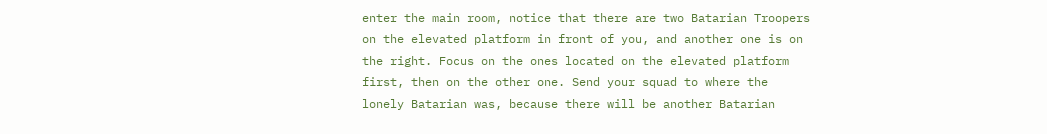enter the main room, notice that there are two Batarian Troopers on the elevated platform in front of you, and another one is on the right. Focus on the ones located on the elevated platform first, then on the other one. Send your squad to where the lonely Batarian was, because there will be another Batarian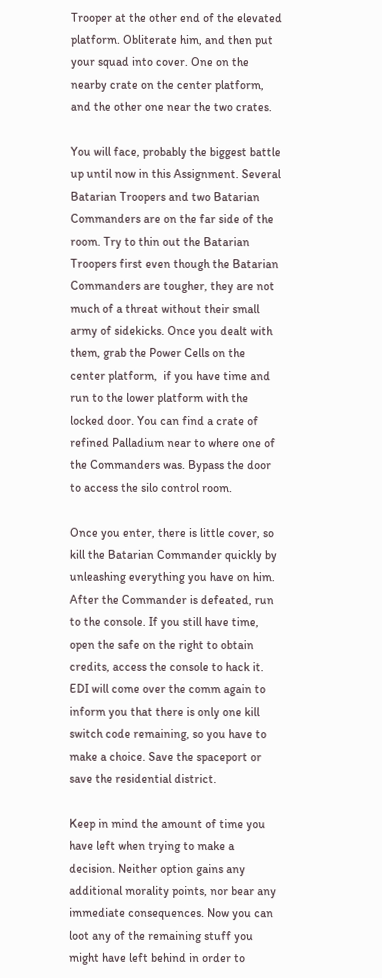Trooper at the other end of the elevated platform. Obliterate him, and then put your squad into cover. One on the nearby crate on the center platform, and the other one near the two crates.

You will face, probably the biggest battle up until now in this Assignment. Several Batarian Troopers and two Batarian Commanders are on the far side of the room. Try to thin out the Batarian Troopers first even though the Batarian Commanders are tougher, they are not much of a threat without their small army of sidekicks. Once you dealt with them, grab the Power Cells on the center platform,  if you have time and run to the lower platform with the locked door. You can find a crate of refined Palladium near to where one of the Commanders was. Bypass the door to access the silo control room.

Once you enter, there is little cover, so kill the Batarian Commander quickly by unleashing everything you have on him. After the Commander is defeated, run to the console. If you still have time, open the safe on the right to obtain credits, access the console to hack it. EDI will come over the comm again to inform you that there is only one kill switch code remaining, so you have to make a choice. Save the spaceport or save the residential district.

Keep in mind the amount of time you have left when trying to make a decision. Neither option gains any additional morality points, nor bear any immediate consequences. Now you can loot any of the remaining stuff you might have left behind in order to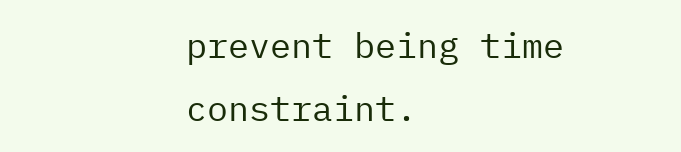prevent being time constraint.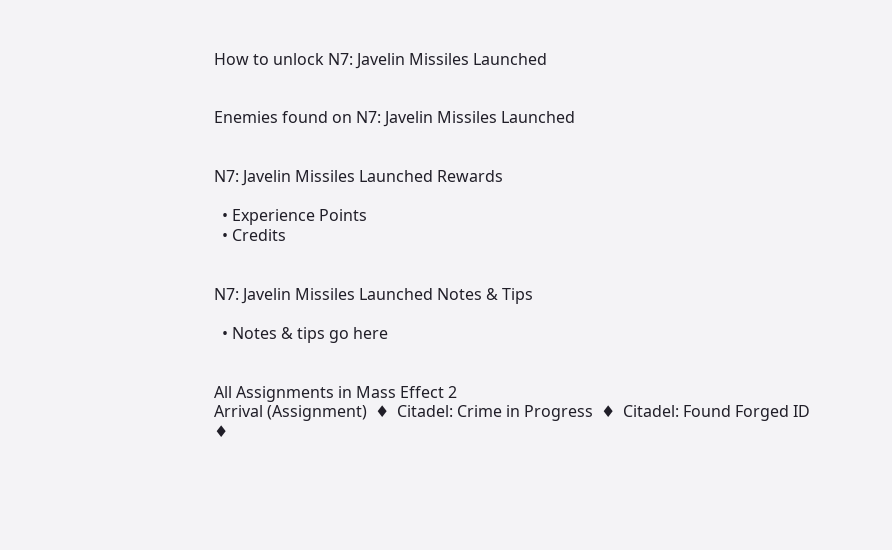How to unlock N7: Javelin Missiles Launched


Enemies found on N7: Javelin Missiles Launched


N7: Javelin Missiles Launched Rewards

  • Experience Points
  • Credits


N7: Javelin Missiles Launched Notes & Tips

  • Notes & tips go here


All Assignments in Mass Effect 2
Arrival (Assignment)  ♦  Citadel: Crime in Progress  ♦  Citadel: Found Forged ID  ♦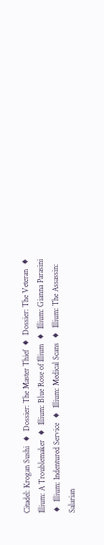Citadel: Krogan Sushi  ♦  Dossier: The Master Thief  ♦  Dossier: The Veteran  ♦  Illium: A Troublemaker  ♦  Illium: Blue Rose of Illium  ♦  Illium: Gianna Parasini  ♦  Illium: Indentured Service  ♦  Illium: Medical Scans  ♦  Illium: The Assassin: Salarian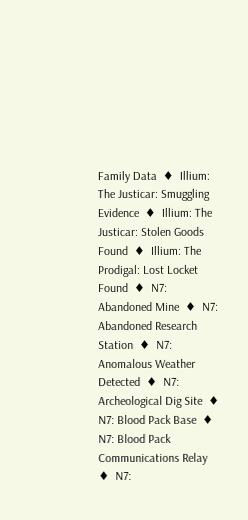Family Data  ♦  Illium: The Justicar: Smuggling Evidence  ♦  Illium: The Justicar: Stolen Goods Found  ♦  Illium: The Prodigal: Lost Locket Found  ♦  N7: Abandoned Mine  ♦  N7: Abandoned Research Station  ♦  N7: Anomalous Weather Detected  ♦  N7: Archeological Dig Site  ♦  N7: Blood Pack Base  ♦  N7: Blood Pack Communications Relay  ♦  N7: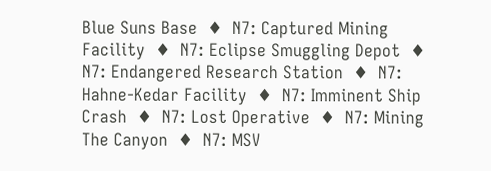Blue Suns Base  ♦  N7: Captured Mining Facility  ♦  N7: Eclipse Smuggling Depot  ♦  N7: Endangered Research Station  ♦  N7: Hahne-Kedar Facility  ♦  N7: Imminent Ship Crash  ♦  N7: Lost Operative  ♦  N7: Mining The Canyon  ♦  N7: MSV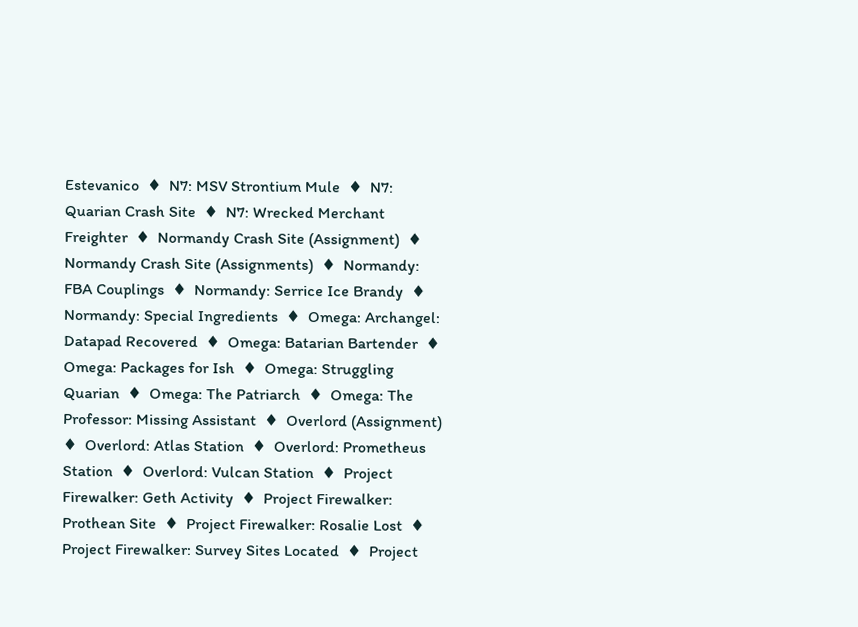Estevanico  ♦  N7: MSV Strontium Mule  ♦  N7: Quarian Crash Site  ♦  N7: Wrecked Merchant Freighter  ♦  Normandy Crash Site (Assignment)  ♦  Normandy Crash Site (Assignments)  ♦  Normandy: FBA Couplings  ♦  Normandy: Serrice Ice Brandy  ♦  Normandy: Special Ingredients  ♦  Omega: Archangel: Datapad Recovered  ♦  Omega: Batarian Bartender  ♦  Omega: Packages for Ish  ♦  Omega: Struggling Quarian  ♦  Omega: The Patriarch  ♦  Omega: The Professor: Missing Assistant  ♦  Overlord (Assignment)  ♦  Overlord: Atlas Station  ♦  Overlord: Prometheus Station  ♦  Overlord: Vulcan Station  ♦  Project Firewalker: Geth Activity  ♦  Project Firewalker: Prothean Site  ♦  Project Firewalker: Rosalie Lost  ♦  Project Firewalker: Survey Sites Located  ♦  Project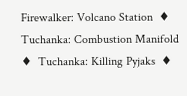Firewalker: Volcano Station  ♦  Tuchanka: Combustion Manifold  ♦  Tuchanka: Killing Pyjaks  ♦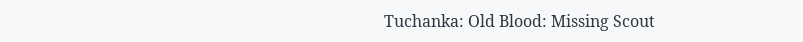Tuchanka: Old Blood: Missing Scout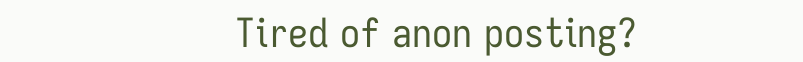Tired of anon posting?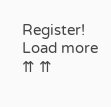Register!
Load more
⇈ ⇈